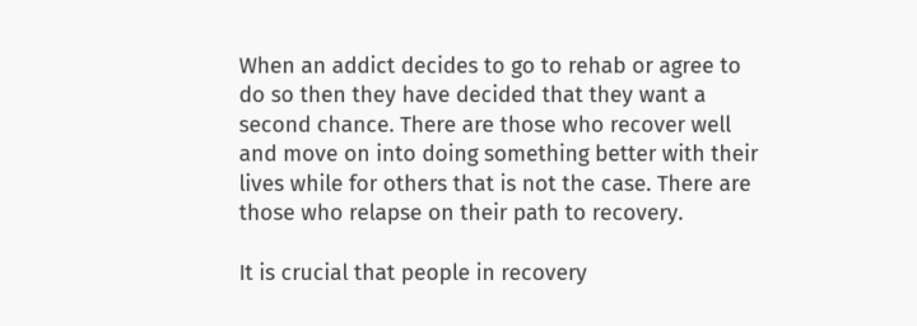When an addict decides to go to rehab or agree to do so then they have decided that they want a second chance. There are those who recover well and move on into doing something better with their lives while for others that is not the case. There are those who relapse on their path to recovery.

It is crucial that people in recovery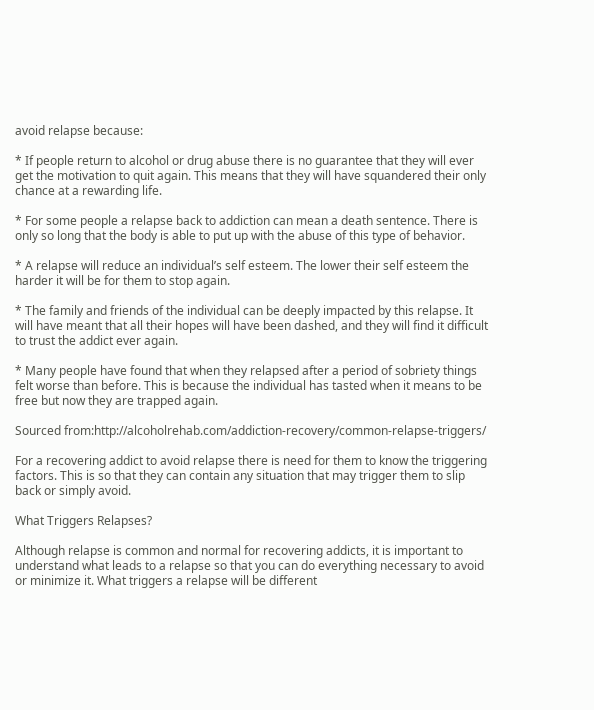avoid relapse because:

* If people return to alcohol or drug abuse there is no guarantee that they will ever get the motivation to quit again. This means that they will have squandered their only chance at a rewarding life.

* For some people a relapse back to addiction can mean a death sentence. There is only so long that the body is able to put up with the abuse of this type of behavior.

* A relapse will reduce an individual’s self esteem. The lower their self esteem the harder it will be for them to stop again.

* The family and friends of the individual can be deeply impacted by this relapse. It will have meant that all their hopes will have been dashed, and they will find it difficult to trust the addict ever again.

* Many people have found that when they relapsed after a period of sobriety things felt worse than before. This is because the individual has tasted when it means to be free but now they are trapped again.

Sourced from:http://alcoholrehab.com/addiction-recovery/common-relapse-triggers/

For a recovering addict to avoid relapse there is need for them to know the triggering factors. This is so that they can contain any situation that may trigger them to slip back or simply avoid.

What Triggers Relapses?

Although relapse is common and normal for recovering addicts, it is important to understand what leads to a relapse so that you can do everything necessary to avoid or minimize it. What triggers a relapse will be different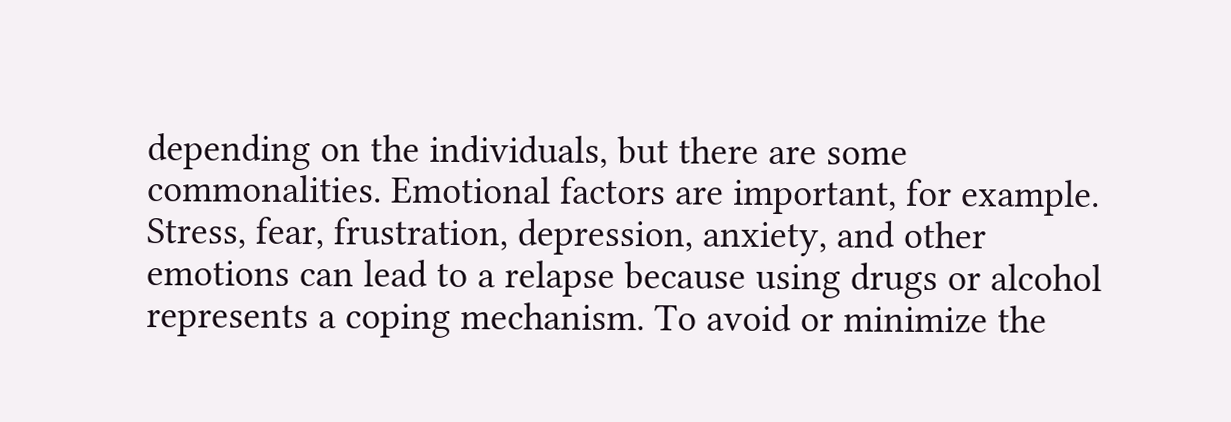depending on the individuals, but there are some commonalities. Emotional factors are important, for example. Stress, fear, frustration, depression, anxiety, and other emotions can lead to a relapse because using drugs or alcohol represents a coping mechanism. To avoid or minimize the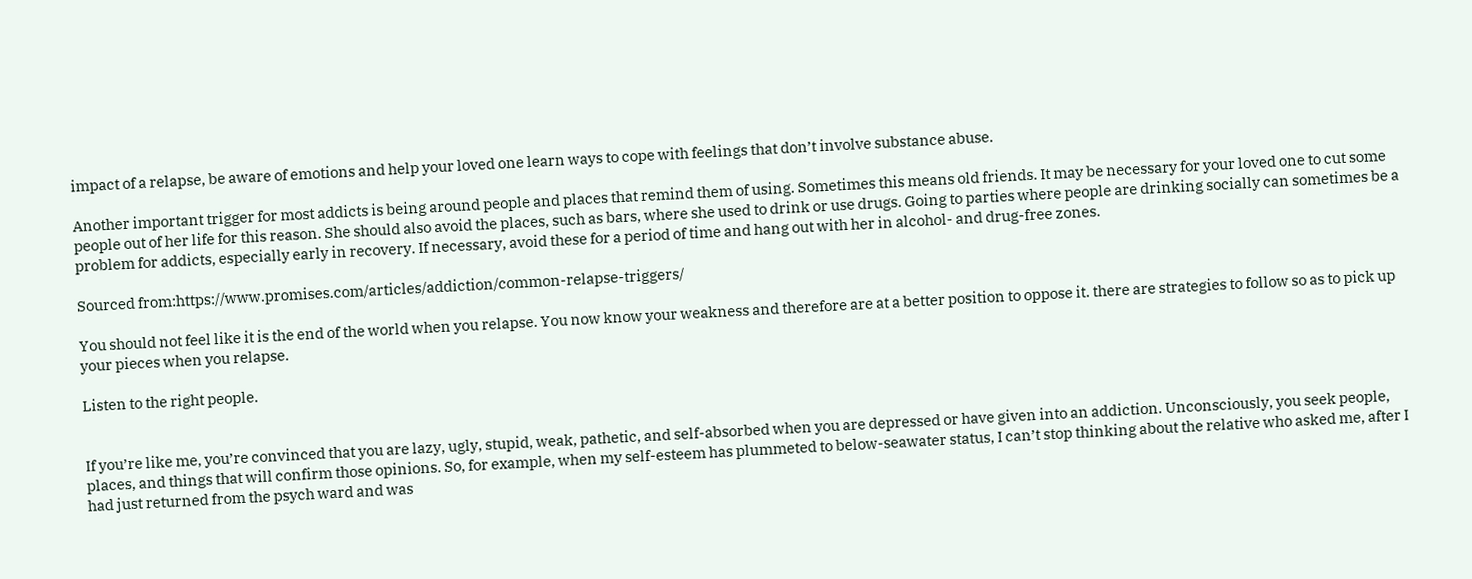impact of a relapse, be aware of emotions and help your loved one learn ways to cope with feelings that don’t involve substance abuse.

Another important trigger for most addicts is being around people and places that remind them of using. Sometimes this means old friends. It may be necessary for your loved one to cut some people out of her life for this reason. She should also avoid the places, such as bars, where she used to drink or use drugs. Going to parties where people are drinking socially can sometimes be a problem for addicts, especially early in recovery. If necessary, avoid these for a period of time and hang out with her in alcohol- and drug-free zones.

Sourced from:https://www.promises.com/articles/addiction/common-relapse-triggers/

You should not feel like it is the end of the world when you relapse. You now know your weakness and therefore are at a better position to oppose it. there are strategies to follow so as to pick up your pieces when you relapse.

Listen to the right people.


If you’re like me, you’re convinced that you are lazy, ugly, stupid, weak, pathetic, and self-absorbed when you are depressed or have given into an addiction. Unconsciously, you seek people, places, and things that will confirm those opinions. So, for example, when my self-esteem has plummeted to below-seawater status, I can’t stop thinking about the relative who asked me, after I had just returned from the psych ward and was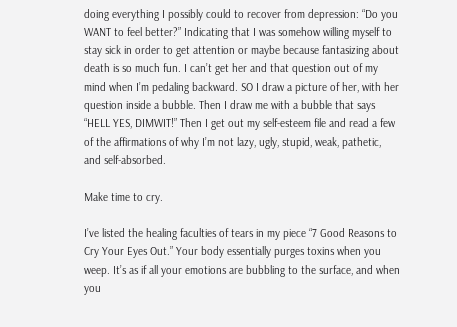doing everything I possibly could to recover from depression: “Do you WANT to feel better?” Indicating that I was somehow willing myself to stay sick in order to get attention or maybe because fantasizing about death is so much fun. I can’t get her and that question out of my mind when I’m pedaling backward. SO I draw a picture of her, with her question inside a bubble. Then I draw me with a bubble that says “HELL YES, DIMWIT!” Then I get out my self-esteem file and read a few of the affirmations of why I’m not lazy, ugly, stupid, weak, pathetic, and self-absorbed.

Make time to cry.

I’ve listed the healing faculties of tears in my piece “7 Good Reasons to Cry Your Eyes Out.” Your body essentially purges toxins when you weep. It’s as if all your emotions are bubbling to the surface, and when you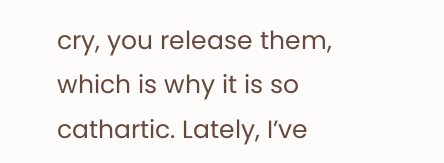cry, you release them, which is why it is so cathartic. Lately, I’ve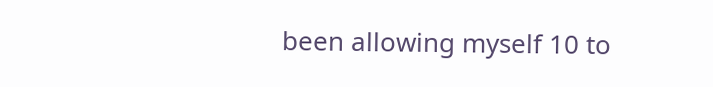been allowing myself 10 to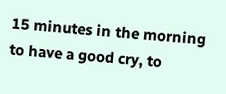15 minutes in the morning to have a good cry, to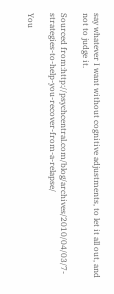say whatever I want without cognitive adjustments, to let it all out, and not to judge it.

Sourced from:http://psychcentral.com/blog/archives/2010/04/03/7-strategies-to-help-you-recover-from-a-relapse/

You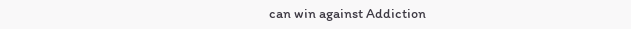can win against Addiction